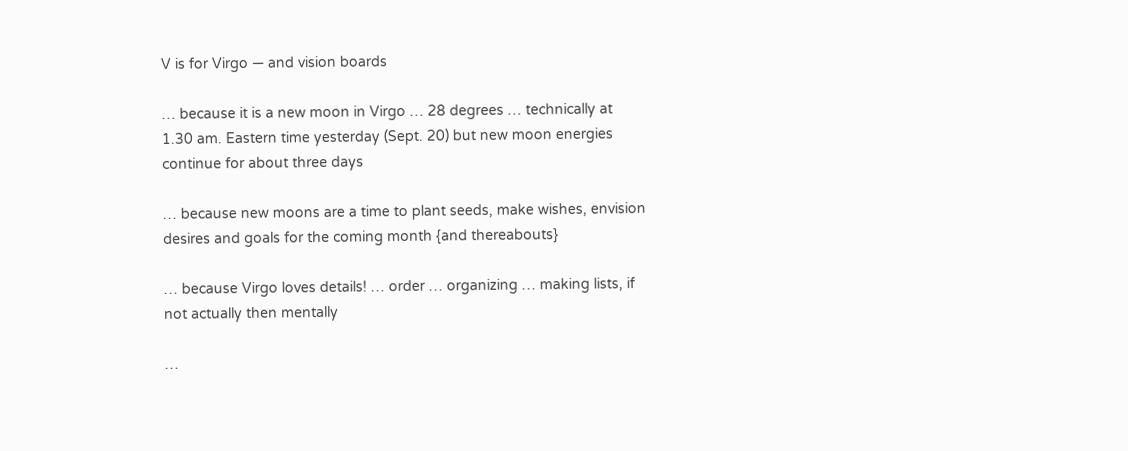V is for Virgo — and vision boards

… because it is a new moon in Virgo … 28 degrees … technically at 1.30 am. Eastern time yesterday (Sept. 20) but new moon energies continue for about three days

… because new moons are a time to plant seeds, make wishes, envision desires and goals for the coming month {and thereabouts}

… because Virgo loves details! … order … organizing … making lists, if not actually then mentally

…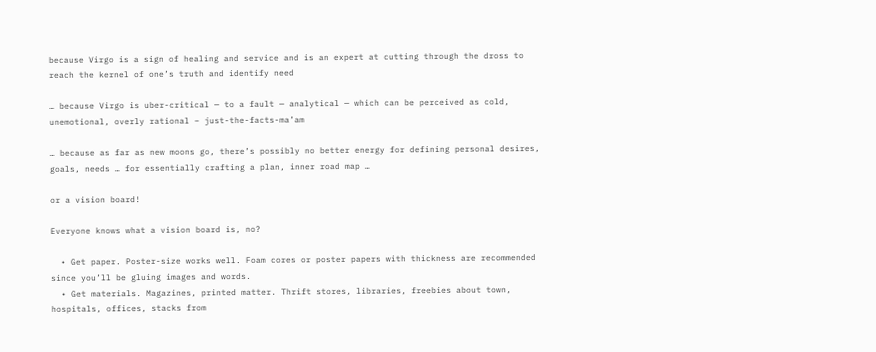because Virgo is a sign of healing and service and is an expert at cutting through the dross to reach the kernel of one’s truth and identify need

… because Virgo is uber-critical — to a fault — analytical — which can be perceived as cold, unemotional, overly rational – just-the-facts-ma’am

… because as far as new moons go, there’s possibly no better energy for defining personal desires, goals, needs … for essentially crafting a plan, inner road map …

or a vision board!

Everyone knows what a vision board is, no?

  • Get paper. Poster-size works well. Foam cores or poster papers with thickness are recommended since you’ll be gluing images and words.
  • Get materials. Magazines, printed matter. Thrift stores, libraries, freebies about town, hospitals, offices, stacks from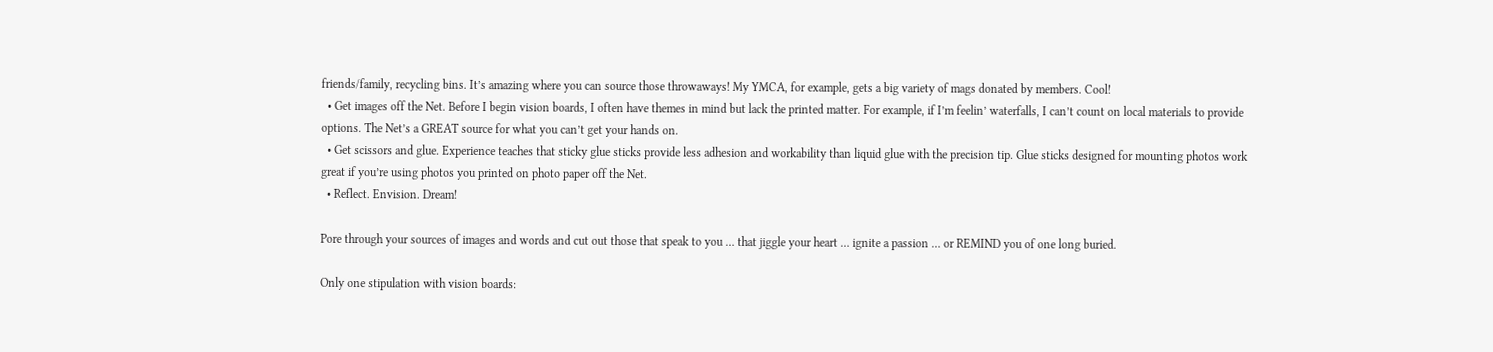friends/family, recycling bins. It’s amazing where you can source those throwaways! My YMCA, for example, gets a big variety of mags donated by members. Cool!
  • Get images off the Net. Before I begin vision boards, I often have themes in mind but lack the printed matter. For example, if I’m feelin’ waterfalls, I can’t count on local materials to provide options. The Net’s a GREAT source for what you can’t get your hands on.
  • Get scissors and glue. Experience teaches that sticky glue sticks provide less adhesion and workability than liquid glue with the precision tip. Glue sticks designed for mounting photos work great if you’re using photos you printed on photo paper off the Net.
  • Reflect. Envision. Dream!

Pore through your sources of images and words and cut out those that speak to you … that jiggle your heart … ignite a passion … or REMIND you of one long buried.

Only one stipulation with vision boards: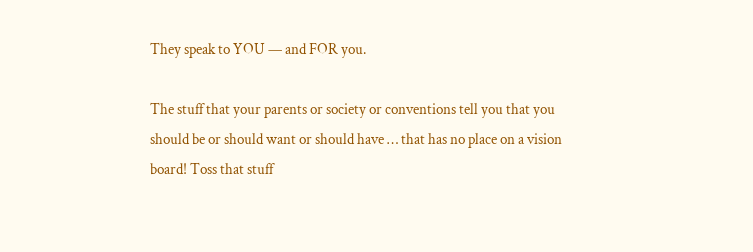They speak to YOU — and FOR you.

The stuff that your parents or society or conventions tell you that you should be or should want or should have … that has no place on a vision board! Toss that stuff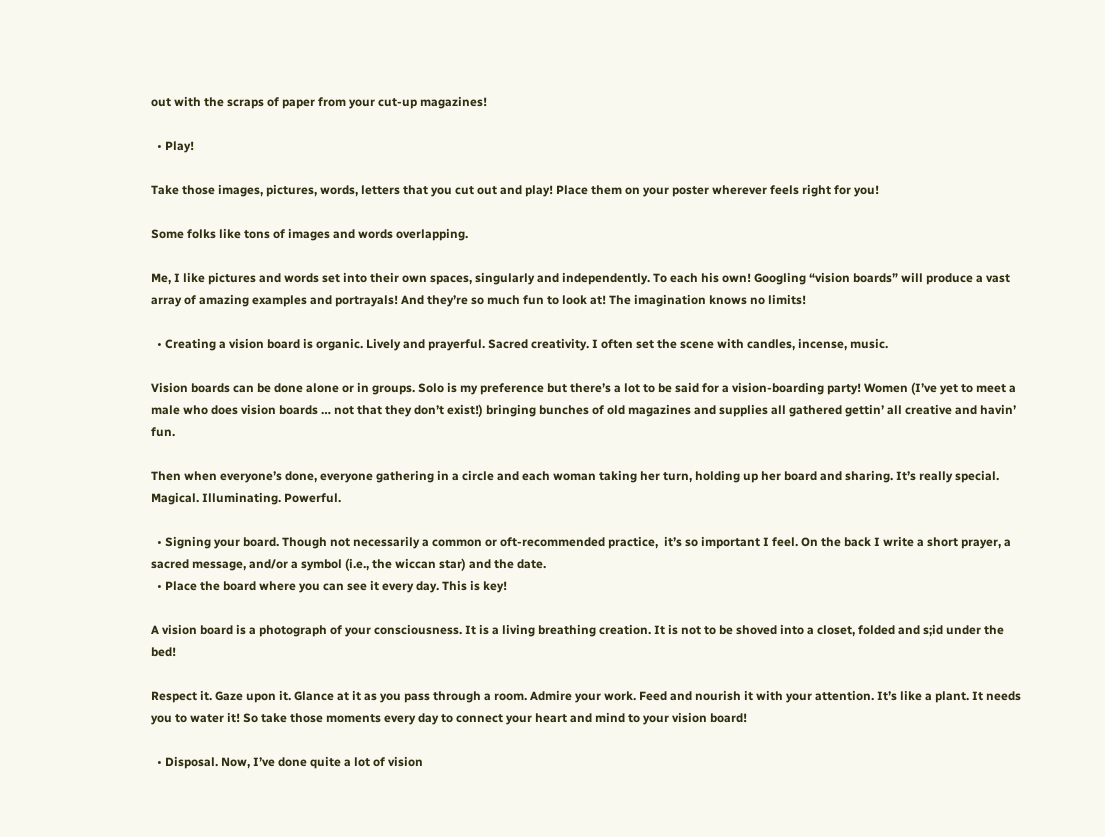out with the scraps of paper from your cut-up magazines!

  • Play!

Take those images, pictures, words, letters that you cut out and play! Place them on your poster wherever feels right for you!

Some folks like tons of images and words overlapping.

Me, I like pictures and words set into their own spaces, singularly and independently. To each his own! Googling “vision boards” will produce a vast array of amazing examples and portrayals! And they’re so much fun to look at! The imagination knows no limits!

  • Creating a vision board is organic. Lively and prayerful. Sacred creativity. I often set the scene with candles, incense, music.

Vision boards can be done alone or in groups. Solo is my preference but there’s a lot to be said for a vision-boarding party! Women (I’ve yet to meet a male who does vision boards … not that they don’t exist!) bringing bunches of old magazines and supplies all gathered gettin’ all creative and havin’ fun.

Then when everyone’s done, everyone gathering in a circle and each woman taking her turn, holding up her board and sharing. It’s really special. Magical. Illuminating. Powerful.

  • Signing your board. Though not necessarily a common or oft-recommended practice,  it’s so important I feel. On the back I write a short prayer, a sacred message, and/or a symbol (i.e., the wiccan star) and the date.
  • Place the board where you can see it every day. This is key!

A vision board is a photograph of your consciousness. It is a living breathing creation. It is not to be shoved into a closet, folded and s;id under the bed!

Respect it. Gaze upon it. Glance at it as you pass through a room. Admire your work. Feed and nourish it with your attention. It’s like a plant. It needs you to water it! So take those moments every day to connect your heart and mind to your vision board!

  • Disposal. Now, I’ve done quite a lot of vision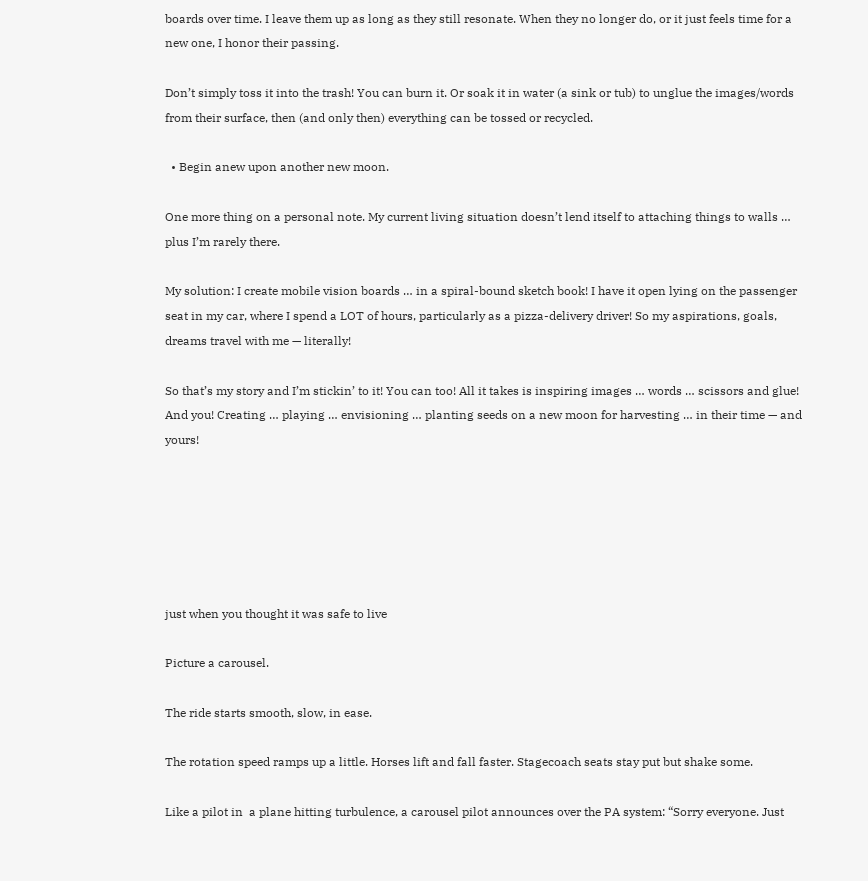boards over time. I leave them up as long as they still resonate. When they no longer do, or it just feels time for a new one, I honor their passing.

Don’t simply toss it into the trash! You can burn it. Or soak it in water (a sink or tub) to unglue the images/words from their surface, then (and only then) everything can be tossed or recycled.

  • Begin anew upon another new moon.

One more thing on a personal note. My current living situation doesn’t lend itself to attaching things to walls … plus I’m rarely there.

My solution: I create mobile vision boards … in a spiral-bound sketch book! I have it open lying on the passenger seat in my car, where I spend a LOT of hours, particularly as a pizza-delivery driver! So my aspirations, goals, dreams travel with me — literally!

So that’s my story and I’m stickin’ to it! You can too! All it takes is inspiring images … words … scissors and glue! And you! Creating … playing … envisioning … planting seeds on a new moon for harvesting … in their time — and yours!






just when you thought it was safe to live

Picture a carousel.

The ride starts smooth, slow, in ease.

The rotation speed ramps up a little. Horses lift and fall faster. Stagecoach seats stay put but shake some.

Like a pilot in  a plane hitting turbulence, a carousel pilot announces over the PA system: “Sorry everyone. Just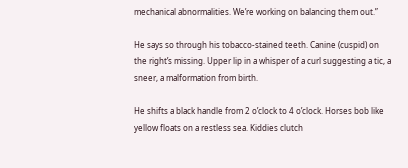mechanical abnormalities. We’re working on balancing them out.”

He says so through his tobacco-stained teeth. Canine (cuspid) on the right’s missing. Upper lip in a whisper of a curl suggesting a tic, a sneer, a malformation from birth.

He shifts a black handle from 2 o’clock to 4 o’clock. Horses bob like yellow floats on a restless sea. Kiddies clutch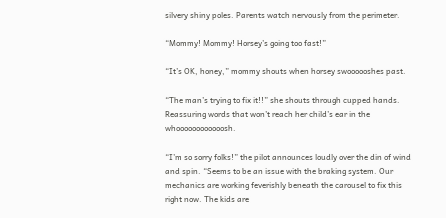silvery shiny poles. Parents watch nervously from the perimeter.

“Mommy! Mommy! Horsey’s going too fast!”

“It’s OK, honey,” mommy shouts when horsey swoooooshes past.

“The man’s trying to fix it!!” she shouts through cupped hands. Reassuring words that won’t reach her child’s ear in the whoooooooooooosh.

“I’m so sorry folks!” the pilot announces loudly over the din of wind and spin. “Seems to be an issue with the braking system. Our mechanics are working feverishly beneath the carousel to fix this right now. The kids are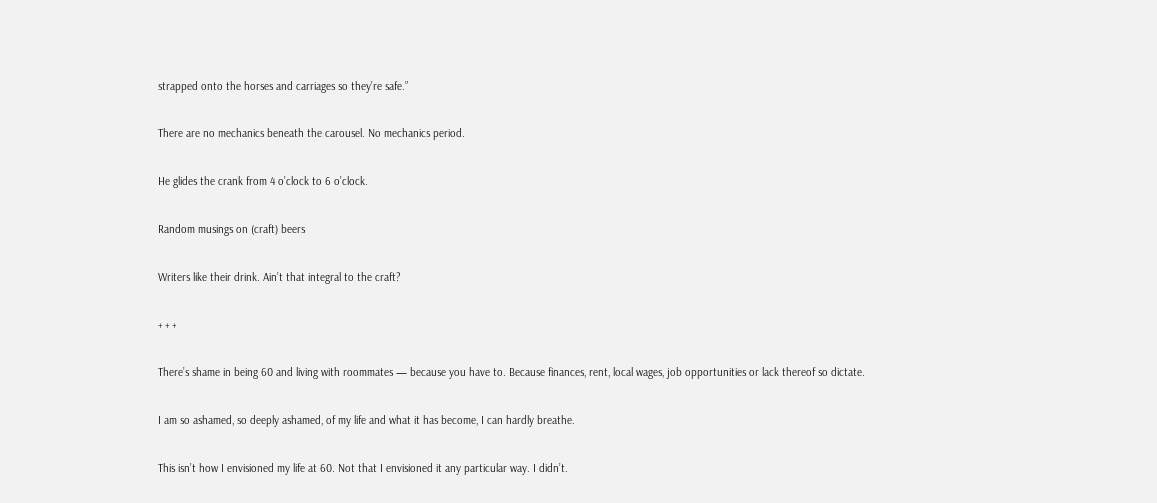strapped onto the horses and carriages so they’re safe.”

There are no mechanics beneath the carousel. No mechanics period.

He glides the crank from 4 o’clock to 6 o’clock.

Random musings on (craft) beers

Writers like their drink. Ain’t that integral to the craft?

+ + +

There’s shame in being 60 and living with roommates — because you have to. Because finances, rent, local wages, job opportunities or lack thereof so dictate.

I am so ashamed, so deeply ashamed, of my life and what it has become, I can hardly breathe.

This isn’t how I envisioned my life at 60. Not that I envisioned it any particular way. I didn’t.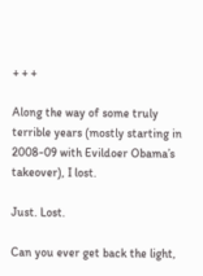+ + +

Along the way of some truly terrible years (mostly starting in 2008-09 with Evildoer Obama’s takeover), I lost.

Just. Lost.

Can you ever get back the light,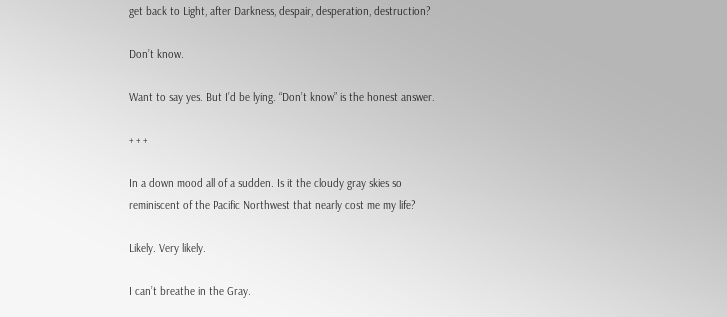get back to Light, after Darkness, despair, desperation, destruction?

Don’t know.

Want to say yes. But I’d be lying. “Don’t know” is the honest answer.

+ + +

In a down mood all of a sudden. Is it the cloudy gray skies so reminiscent of the Pacific Northwest that nearly cost me my life?

Likely. Very likely.

I can’t breathe in the Gray.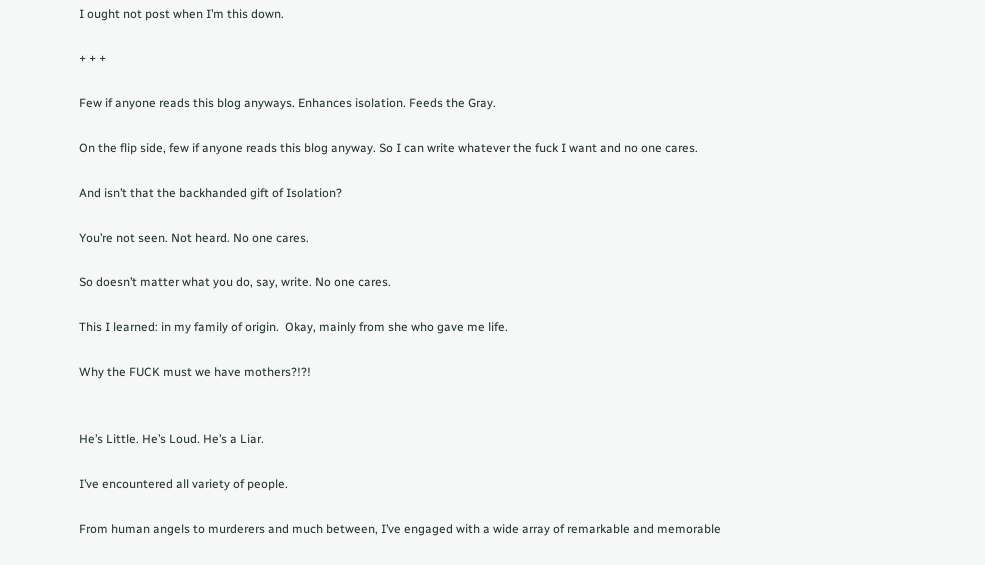I ought not post when I’m this down.

+ + +

Few if anyone reads this blog anyways. Enhances isolation. Feeds the Gray.

On the flip side, few if anyone reads this blog anyway. So I can write whatever the fuck I want and no one cares.

And isn’t that the backhanded gift of Isolation?

You’re not seen. Not heard. No one cares.

So doesn’t matter what you do, say, write. No one cares.

This I learned: in my family of origin.  Okay, mainly from she who gave me life.

Why the FUCK must we have mothers?!?!


He’s Little. He’s Loud. He’s a Liar.

I’ve encountered all variety of people.

From human angels to murderers and much between, I’ve engaged with a wide array of remarkable and memorable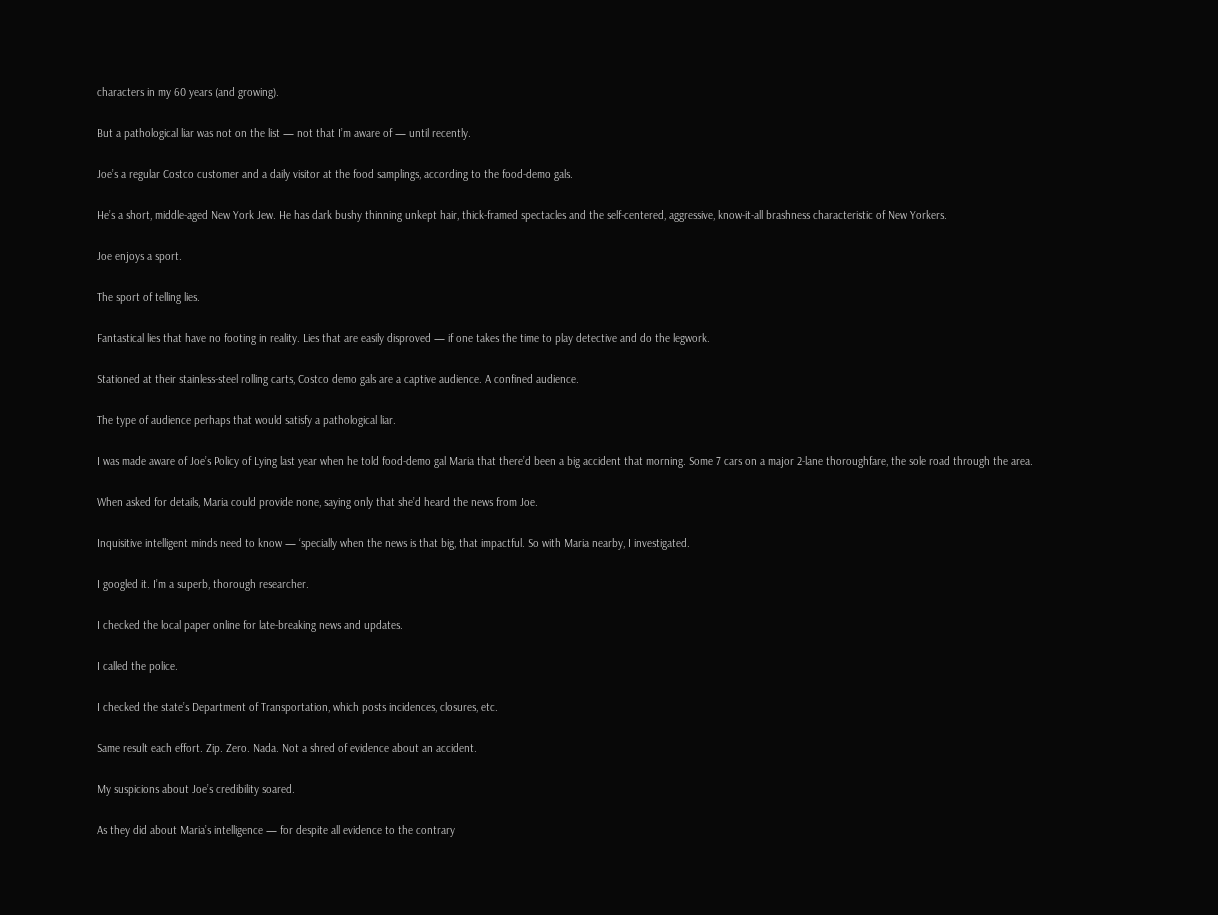characters in my 60 years (and growing).

But a pathological liar was not on the list — not that I’m aware of — until recently.

Joe’s a regular Costco customer and a daily visitor at the food samplings, according to the food-demo gals.

He’s a short, middle-aged New York Jew. He has dark bushy thinning unkept hair, thick-framed spectacles and the self-centered, aggressive, know-it-all brashness characteristic of New Yorkers.

Joe enjoys a sport.

The sport of telling lies.

Fantastical lies that have no footing in reality. Lies that are easily disproved — if one takes the time to play detective and do the legwork.

Stationed at their stainless-steel rolling carts, Costco demo gals are a captive audience. A confined audience.

The type of audience perhaps that would satisfy a pathological liar.

I was made aware of Joe’s Policy of Lying last year when he told food-demo gal Maria that there’d been a big accident that morning. Some 7 cars on a major 2-lane thoroughfare, the sole road through the area.

When asked for details, Maria could provide none, saying only that she’d heard the news from Joe.

Inquisitive intelligent minds need to know — ‘specially when the news is that big, that impactful. So with Maria nearby, I investigated.

I googled it. I’m a superb, thorough researcher.

I checked the local paper online for late-breaking news and updates.

I called the police.

I checked the state’s Department of Transportation, which posts incidences, closures, etc.

Same result each effort. Zip. Zero. Nada. Not a shred of evidence about an accident.

My suspicions about Joe’s credibility soared.

As they did about Maria’s intelligence — for despite all evidence to the contrary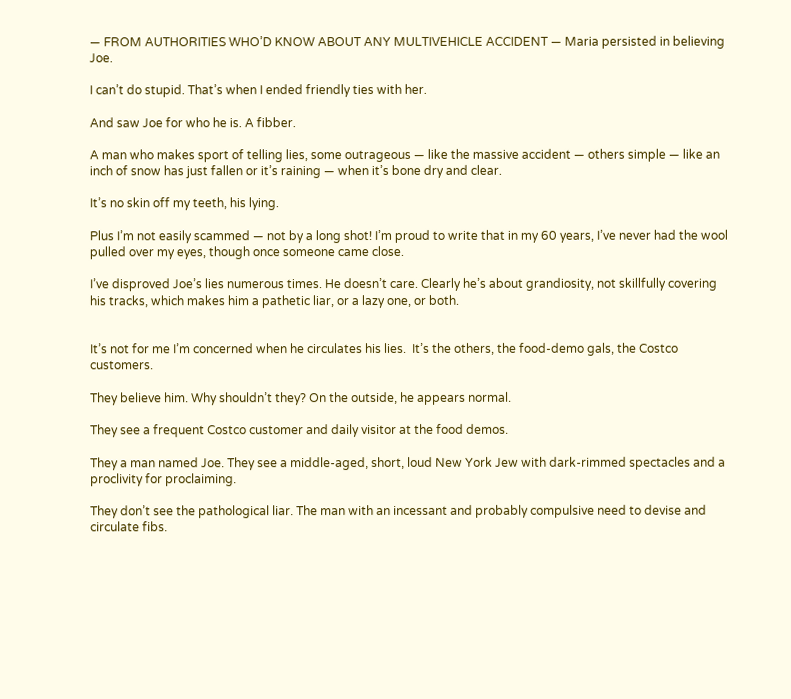— FROM AUTHORITIES WHO’D KNOW ABOUT ANY MULTIVEHICLE ACCIDENT — Maria persisted in believing Joe.

I can’t do stupid. That’s when I ended friendly ties with her.

And saw Joe for who he is. A fibber.

A man who makes sport of telling lies, some outrageous — like the massive accident — others simple — like an inch of snow has just fallen or it’s raining — when it’s bone dry and clear.

It’s no skin off my teeth, his lying.

Plus I’m not easily scammed — not by a long shot! I’m proud to write that in my 60 years, I’ve never had the wool pulled over my eyes, though once someone came close.

I’ve disproved Joe’s lies numerous times. He doesn’t care. Clearly he’s about grandiosity, not skillfully covering his tracks, which makes him a pathetic liar, or a lazy one, or both.


It’s not for me I’m concerned when he circulates his lies.  It’s the others, the food-demo gals, the Costco customers.

They believe him. Why shouldn’t they? On the outside, he appears normal.

They see a frequent Costco customer and daily visitor at the food demos.

They a man named Joe. They see a middle-aged, short, loud New York Jew with dark-rimmed spectacles and a proclivity for proclaiming.

They don’t see the pathological liar. The man with an incessant and probably compulsive need to devise and circulate fibs.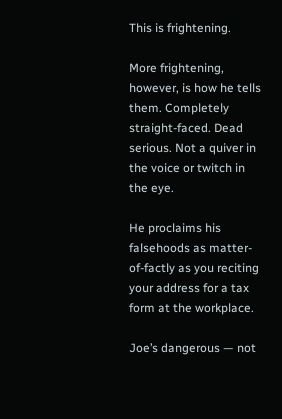This is frightening.

More frightening, however, is how he tells them. Completely straight-faced. Dead serious. Not a quiver in the voice or twitch in the eye.

He proclaims his falsehoods as matter-of-factly as you reciting your address for a tax form at the workplace.

Joe’s dangerous — not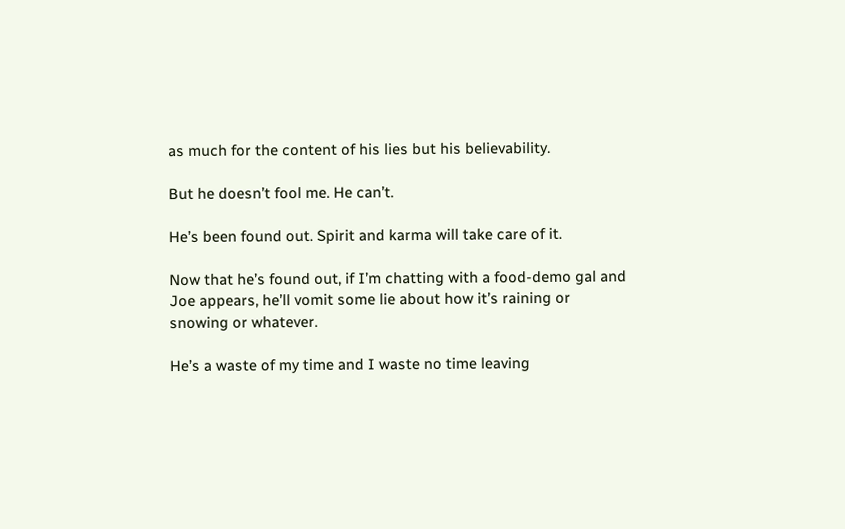as much for the content of his lies but his believability.

But he doesn’t fool me. He can’t.

He’s been found out. Spirit and karma will take care of it.

Now that he’s found out, if I’m chatting with a food-demo gal and Joe appears, he’ll vomit some lie about how it’s raining or snowing or whatever.

He’s a waste of my time and I waste no time leaving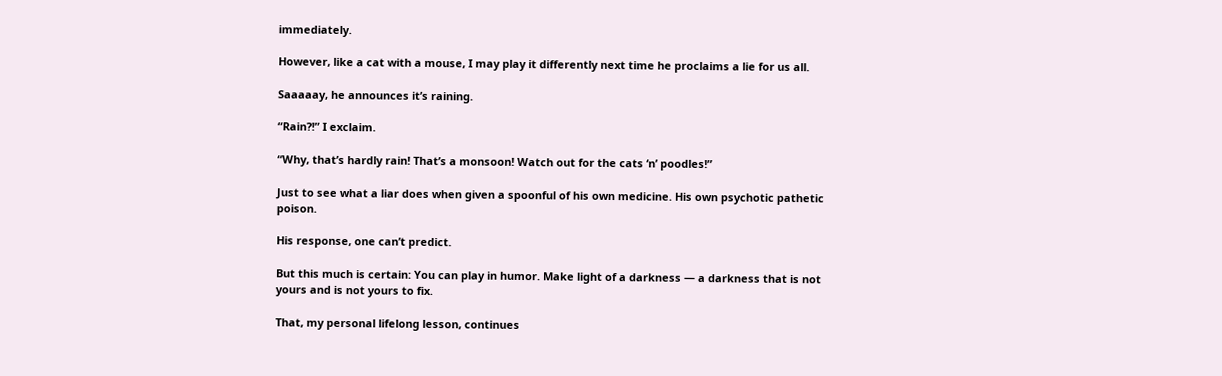immediately.

However, like a cat with a mouse, I may play it differently next time he proclaims a lie for us all.

Saaaaay, he announces it’s raining.

“Rain?!” I exclaim.

“Why, that’s hardly rain! That’s a monsoon! Watch out for the cats ‘n’ poodles!”

Just to see what a liar does when given a spoonful of his own medicine. His own psychotic pathetic poison.

His response, one can’t predict.

But this much is certain: You can play in humor. Make light of a darkness — a darkness that is not yours and is not yours to fix.

That, my personal lifelong lesson, continues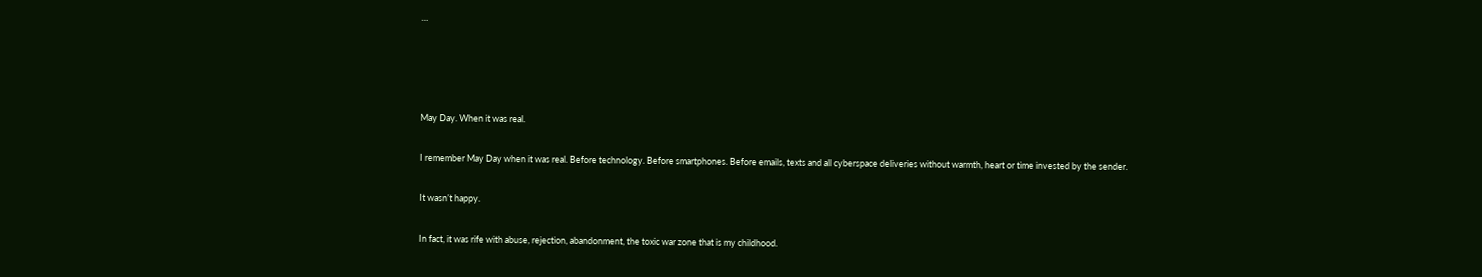…




May Day. When it was real.

I remember May Day when it was real. Before technology. Before smartphones. Before emails, texts and all cyberspace deliveries without warmth, heart or time invested by the sender.

It wasn’t happy.

In fact, it was rife with abuse, rejection, abandonment, the toxic war zone that is my childhood.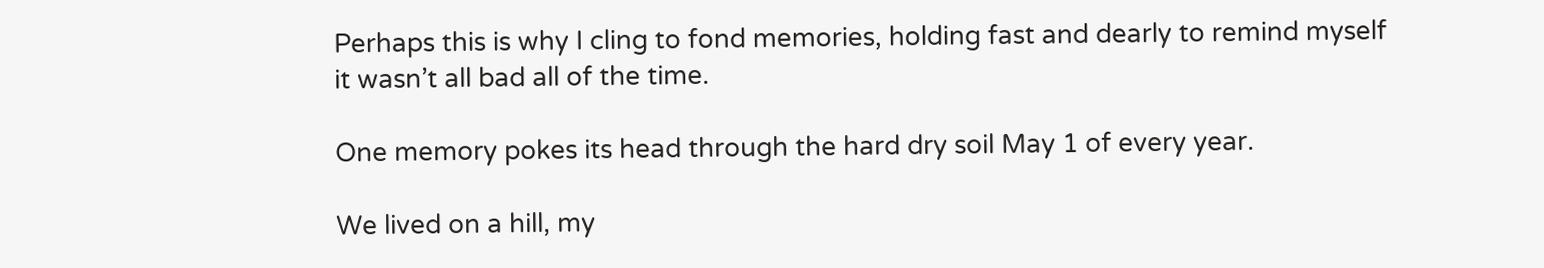Perhaps this is why I cling to fond memories, holding fast and dearly to remind myself it wasn’t all bad all of the time.

One memory pokes its head through the hard dry soil May 1 of every year.

We lived on a hill, my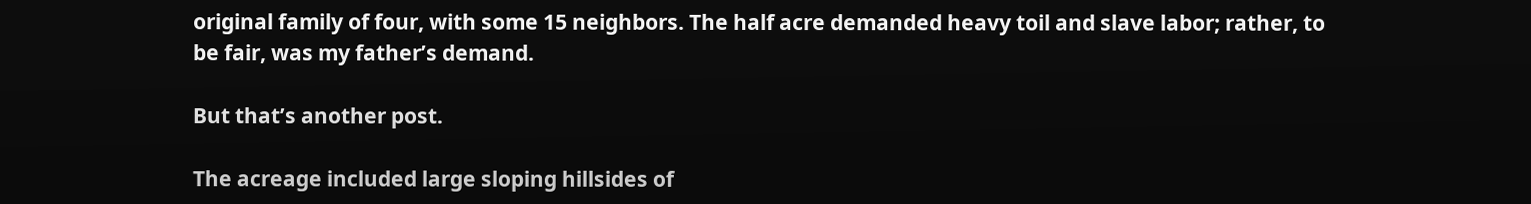original family of four, with some 15 neighbors. The half acre demanded heavy toil and slave labor; rather, to be fair, was my father’s demand.

But that’s another post.

The acreage included large sloping hillsides of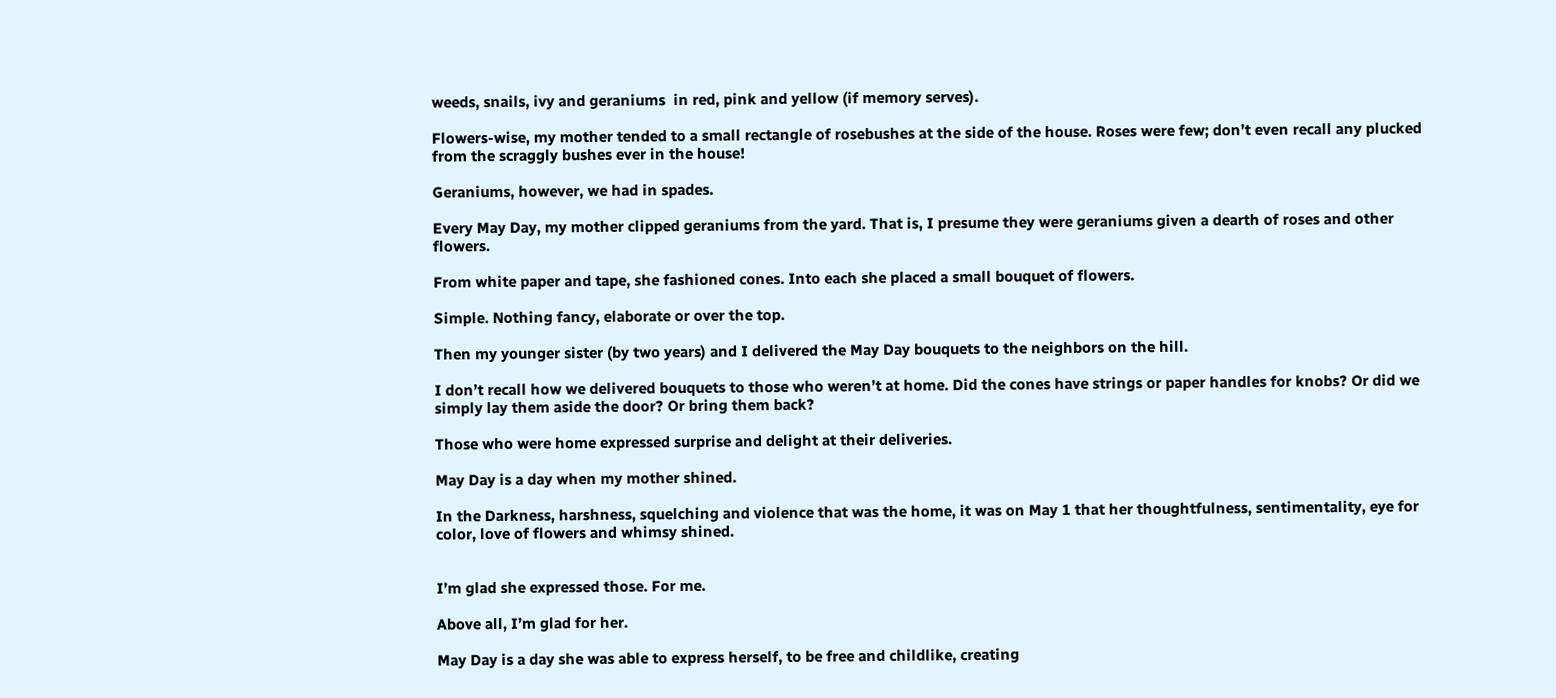weeds, snails, ivy and geraniums  in red, pink and yellow (if memory serves).

Flowers-wise, my mother tended to a small rectangle of rosebushes at the side of the house. Roses were few; don’t even recall any plucked from the scraggly bushes ever in the house!

Geraniums, however, we had in spades.

Every May Day, my mother clipped geraniums from the yard. That is, I presume they were geraniums given a dearth of roses and other flowers.

From white paper and tape, she fashioned cones. Into each she placed a small bouquet of flowers.

Simple. Nothing fancy, elaborate or over the top.

Then my younger sister (by two years) and I delivered the May Day bouquets to the neighbors on the hill.

I don’t recall how we delivered bouquets to those who weren’t at home. Did the cones have strings or paper handles for knobs? Or did we simply lay them aside the door? Or bring them back?

Those who were home expressed surprise and delight at their deliveries.

May Day is a day when my mother shined.

In the Darkness, harshness, squelching and violence that was the home, it was on May 1 that her thoughtfulness, sentimentality, eye for color, love of flowers and whimsy shined.


I’m glad she expressed those. For me.

Above all, I’m glad for her.

May Day is a day she was able to express herself, to be free and childlike, creating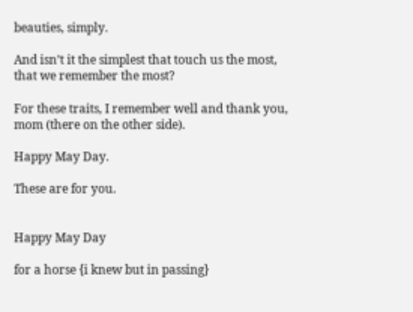beauties, simply.

And isn’t it the simplest that touch us the most, that we remember the most?

For these traits, I remember well and thank you, mom (there on the other side).

Happy May Day.

These are for you.


Happy May Day

for a horse {i knew but in passing}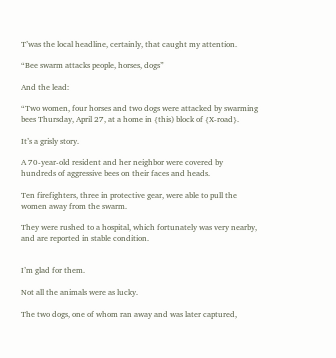T’was the local headline, certainly, that caught my attention.

“Bee swarm attacks people, horses, dogs”

And the lead:

“Two women, four horses and two dogs were attacked by swarming bees Thursday, April 27, at a home in {this) block of {X-road}.

It’s a grisly story.

A 70-year-old resident and her neighbor were covered by hundreds of aggressive bees on their faces and heads.

Ten firefighters, three in protective gear, were able to pull the women away from the swarm.

They were rushed to a hospital, which fortunately was very nearby, and are reported in stable condition.


I’m glad for them.

Not all the animals were as lucky.

The two dogs, one of whom ran away and was later captured,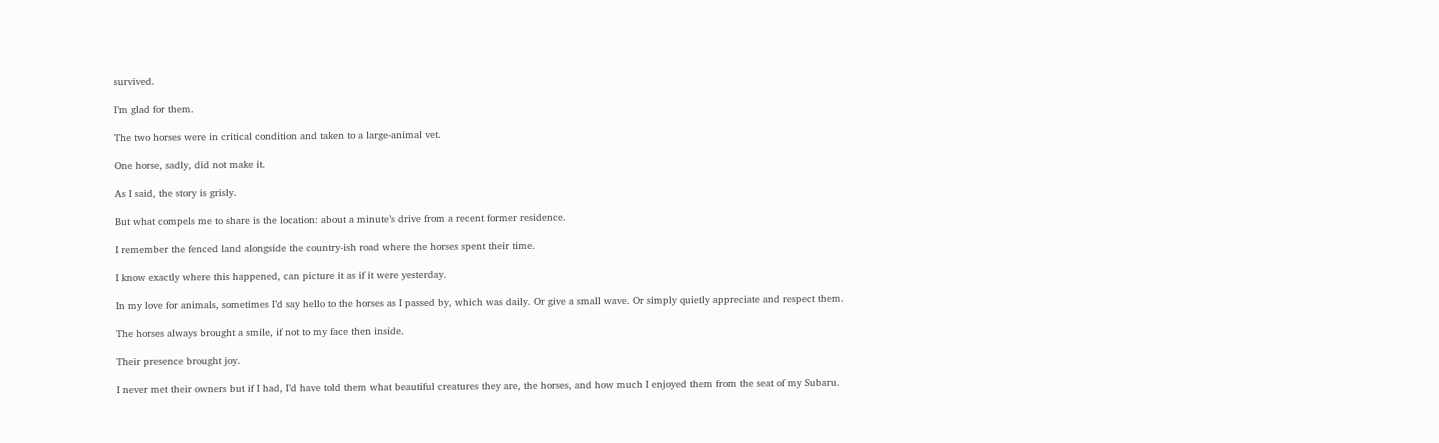survived.

I’m glad for them.

The two horses were in critical condition and taken to a large-animal vet.

One horse, sadly, did not make it.

As I said, the story is grisly.

But what compels me to share is the location: about a minute’s drive from a recent former residence.

I remember the fenced land alongside the country-ish road where the horses spent their time.

I know exactly where this happened, can picture it as if it were yesterday.

In my love for animals, sometimes I’d say hello to the horses as I passed by, which was daily. Or give a small wave. Or simply quietly appreciate and respect them.

The horses always brought a smile, if not to my face then inside.

Their presence brought joy.

I never met their owners but if I had, I’d have told them what beautiful creatures they are, the horses, and how much I enjoyed them from the seat of my Subaru.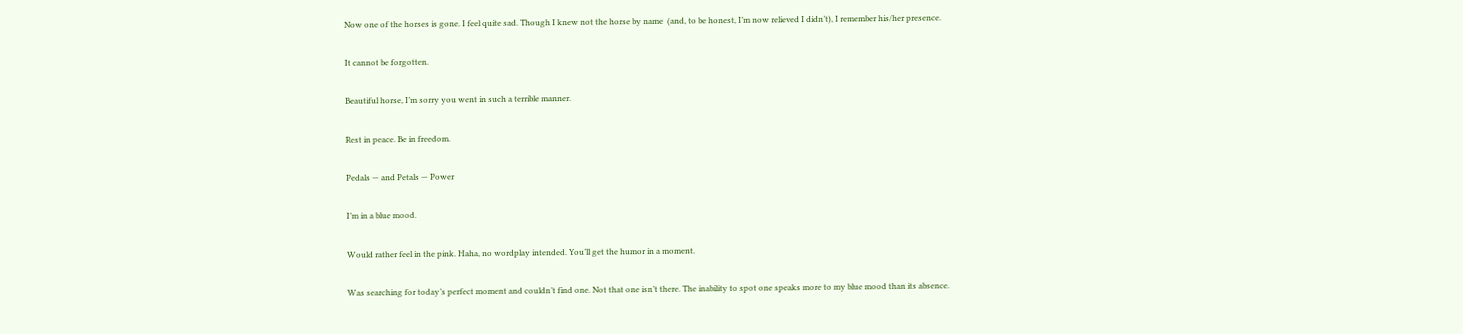Now one of the horses is gone. I feel quite sad. Though I knew not the horse by name  (and, to be honest, I’m now relieved I didn’t), I remember his/her presence.

It cannot be forgotten.

Beautiful horse, I’m sorry you went in such a terrible manner.

Rest in peace. Be in freedom.

Pedals — and Petals — Power

I’m in a blue mood.

Would rather feel in the pink. Haha, no wordplay intended. You’ll get the humor in a moment.

Was searching for today’s perfect moment and couldn’t find one. Not that one isn’t there. The inability to spot one speaks more to my blue mood than its absence.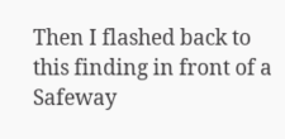Then I flashed back to this finding in front of a Safeway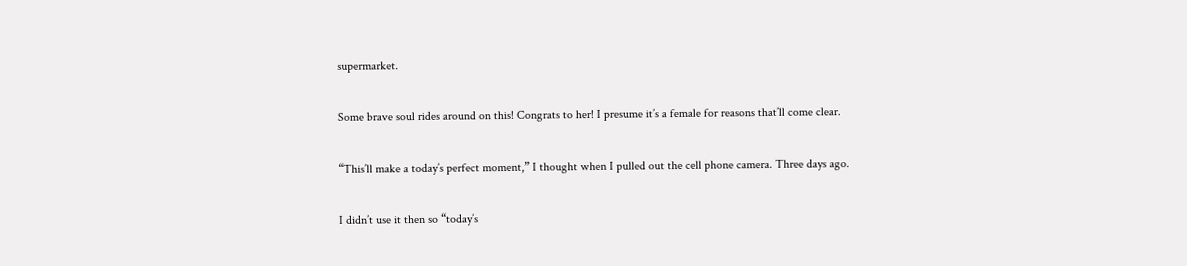supermarket.

Some brave soul rides around on this! Congrats to her! I presume it’s a female for reasons that’ll come clear.

“This’ll make a today’s perfect moment,” I thought when I pulled out the cell phone camera. Three days ago.

I didn’t use it then so “today’s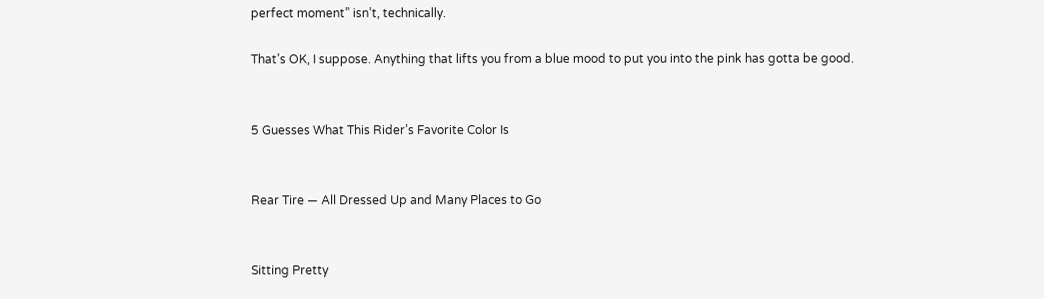perfect moment” isn’t, technically.

That’s OK, I suppose. Anything that lifts you from a blue mood to put you into the pink has gotta be good.


5 Guesses What This Rider’s Favorite Color Is


Rear Tire — All Dressed Up and Many Places to Go


Sitting Pretty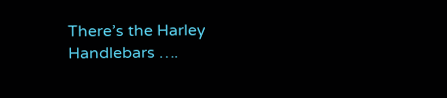There’s the Harley Handlebars ….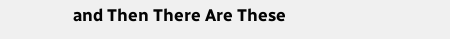and Then There Are These